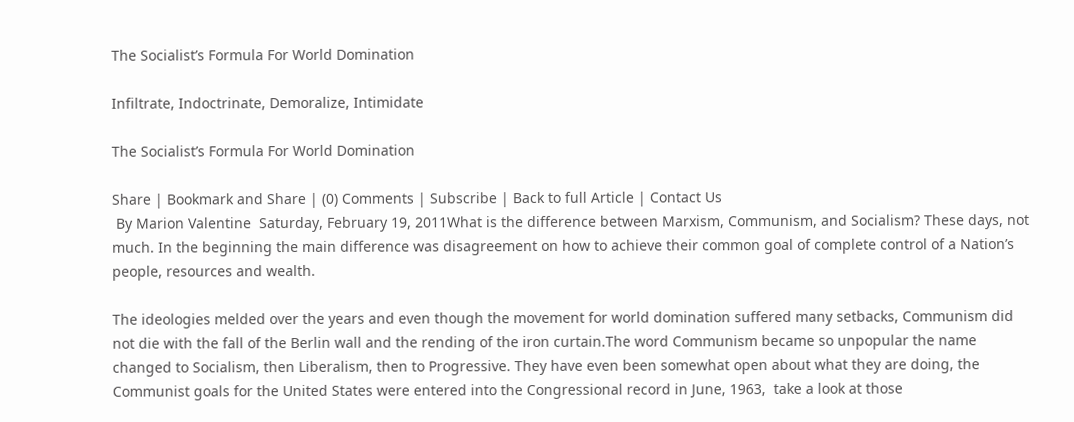The Socialist’s Formula For World Domination

Infiltrate, Indoctrinate, Demoralize, Intimidate

The Socialist’s Formula For World Domination

Share | Bookmark and Share | (0) Comments | Subscribe | Back to full Article | Contact Us
 By Marion Valentine  Saturday, February 19, 2011What is the difference between Marxism, Communism, and Socialism? These days, not much. In the beginning the main difference was disagreement on how to achieve their common goal of complete control of a Nation’s people, resources and wealth.

The ideologies melded over the years and even though the movement for world domination suffered many setbacks, Communism did not die with the fall of the Berlin wall and the rending of the iron curtain.The word Communism became so unpopular the name changed to Socialism, then Liberalism, then to Progressive. They have even been somewhat open about what they are doing, the Communist goals for the United States were entered into the Congressional record in June, 1963,  take a look at those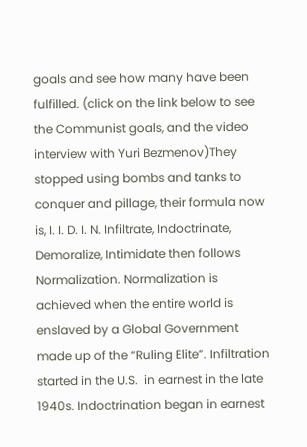goals and see how many have been fulfilled. (click on the link below to see the Communist goals, and the video interview with Yuri Bezmenov)They stopped using bombs and tanks to conquer and pillage, their formula now is, I. I. D. I. N. Infiltrate, Indoctrinate, Demoralize, Intimidate then follows Normalization. Normalization is achieved when the entire world is enslaved by a Global Government made up of the “Ruling Elite”. Infiltration started in the U.S.  in earnest in the late 1940s. Indoctrination began in earnest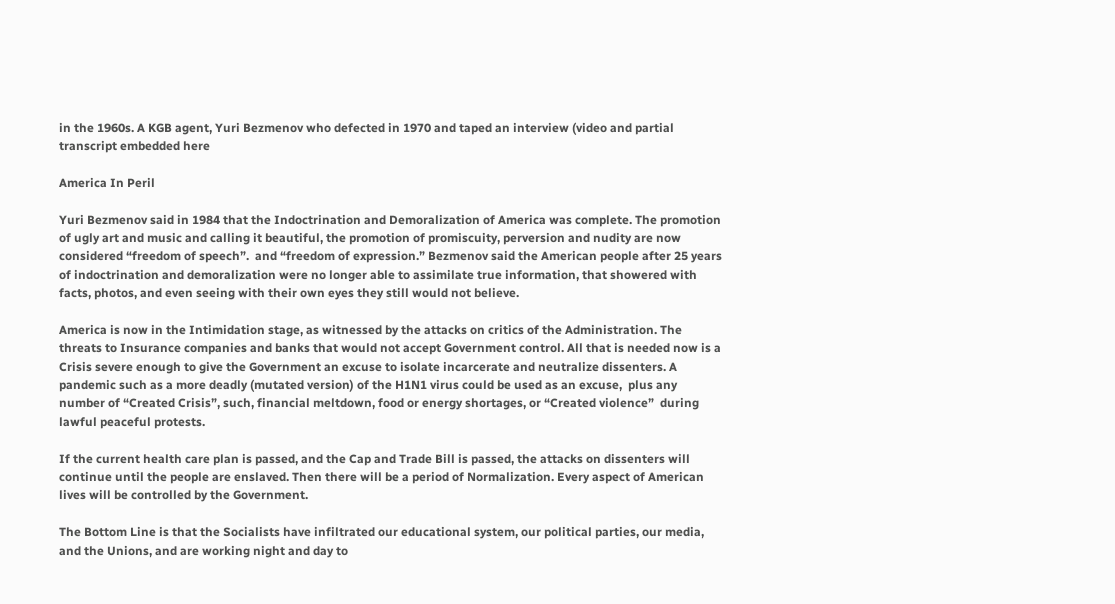in the 1960s. A KGB agent, Yuri Bezmenov who defected in 1970 and taped an interview (video and partial transcript embedded here

America In Peril

Yuri Bezmenov said in 1984 that the Indoctrination and Demoralization of America was complete. The promotion of ugly art and music and calling it beautiful, the promotion of promiscuity, perversion and nudity are now considered “freedom of speech”.  and “freedom of expression.” Bezmenov said the American people after 25 years of indoctrination and demoralization were no longer able to assimilate true information, that showered with facts, photos, and even seeing with their own eyes they still would not believe.

America is now in the Intimidation stage, as witnessed by the attacks on critics of the Administration. The threats to Insurance companies and banks that would not accept Government control. All that is needed now is a Crisis severe enough to give the Government an excuse to isolate incarcerate and neutralize dissenters. A pandemic such as a more deadly (mutated version) of the H1N1 virus could be used as an excuse,  plus any number of “Created Crisis”, such, financial meltdown, food or energy shortages, or “Created violence”  during lawful peaceful protests.

If the current health care plan is passed, and the Cap and Trade Bill is passed, the attacks on dissenters will continue until the people are enslaved. Then there will be a period of Normalization. Every aspect of American lives will be controlled by the Government.

The Bottom Line is that the Socialists have infiltrated our educational system, our political parties, our media, and the Unions, and are working night and day to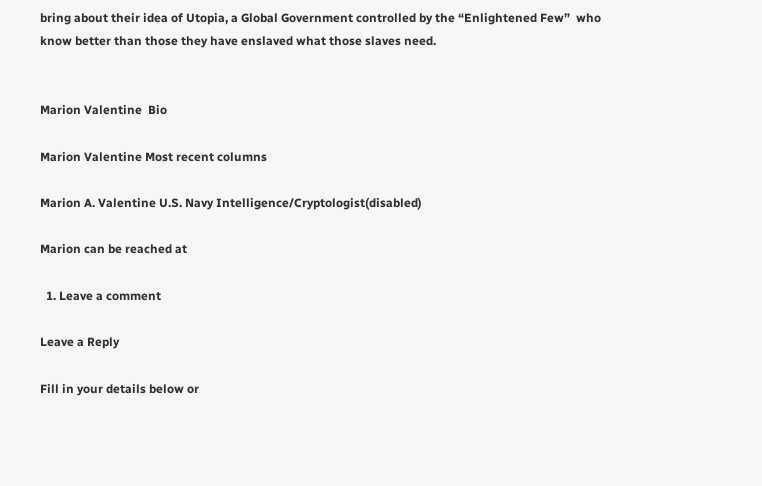bring about their idea of Utopia, a Global Government controlled by the “Enlightened Few”  who know better than those they have enslaved what those slaves need.


Marion Valentine  Bio

Marion Valentine Most recent columns

Marion A. Valentine U.S. Navy Intelligence/Cryptologist(disabled)

Marion can be reached at

  1. Leave a comment

Leave a Reply

Fill in your details below or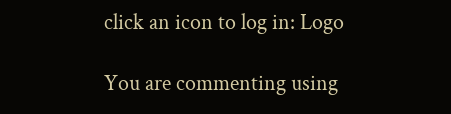click an icon to log in: Logo

You are commenting using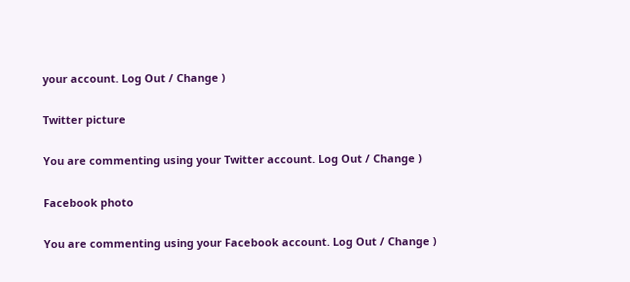your account. Log Out / Change )

Twitter picture

You are commenting using your Twitter account. Log Out / Change )

Facebook photo

You are commenting using your Facebook account. Log Out / Change )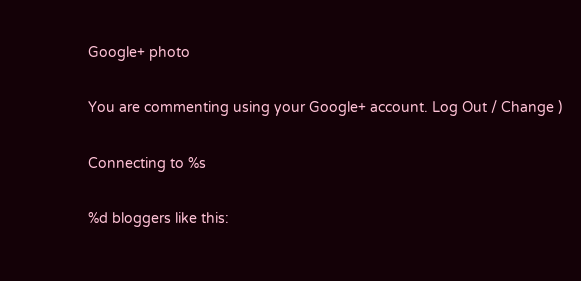Google+ photo

You are commenting using your Google+ account. Log Out / Change )

Connecting to %s

%d bloggers like this: